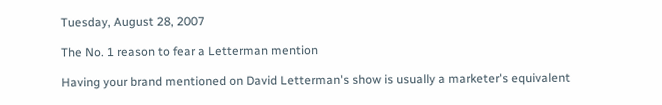Tuesday, August 28, 2007

The No. 1 reason to fear a Letterman mention

Having your brand mentioned on David Letterman's show is usually a marketer's equivalent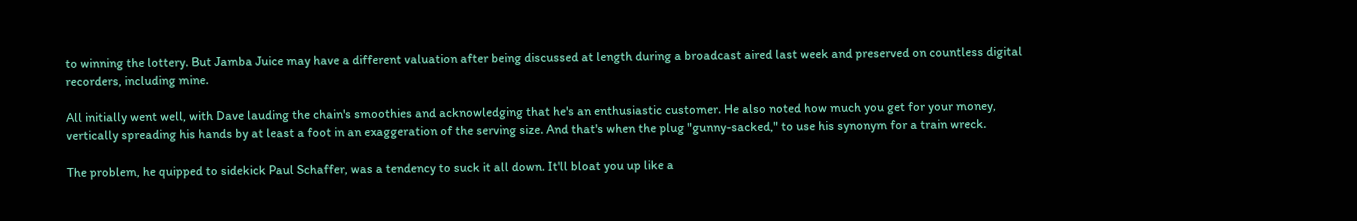to winning the lottery. But Jamba Juice may have a different valuation after being discussed at length during a broadcast aired last week and preserved on countless digital recorders, including mine.

All initially went well, with Dave lauding the chain's smoothies and acknowledging that he's an enthusiastic customer. He also noted how much you get for your money, vertically spreading his hands by at least a foot in an exaggeration of the serving size. And that's when the plug "gunny-sacked," to use his synonym for a train wreck.

The problem, he quipped to sidekick Paul Schaffer, was a tendency to suck it all down. It'll bloat you up like a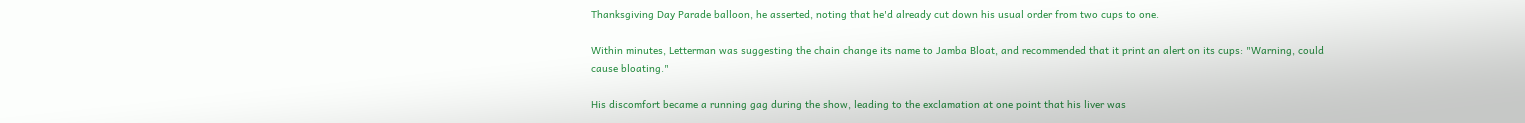Thanksgiving Day Parade balloon, he asserted, noting that he'd already cut down his usual order from two cups to one.

Within minutes, Letterman was suggesting the chain change its name to Jamba Bloat, and recommended that it print an alert on its cups: "Warning, could cause bloating."

His discomfort became a running gag during the show, leading to the exclamation at one point that his liver was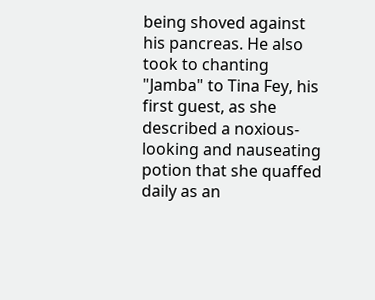being shoved against his pancreas. He also took to chanting "Jamba" to Tina Fey, his first guest, as she described a noxious-looking and nauseating potion that she quaffed daily as an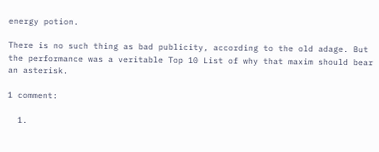energy potion.

There is no such thing as bad publicity, according to the old adage. But the performance was a veritable Top 10 List of why that maxim should bear an asterisk.

1 comment:

  1.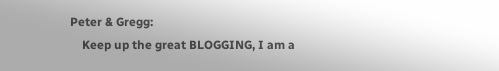Peter & Gregg:
    Keep up the great BLOGGING, I am a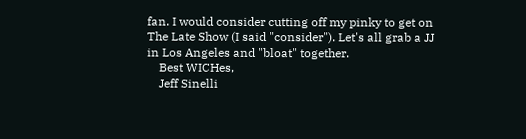fan. I would consider cutting off my pinky to get on The Late Show (I said "consider"). Let's all grab a JJ in Los Angeles and "bloat" together.
    Best WICHes,
    Jeff Sinelli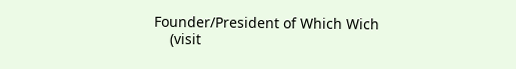Founder/President of Which Wich
    (visit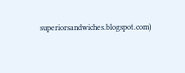superiorsandwiches.blogspot.com)